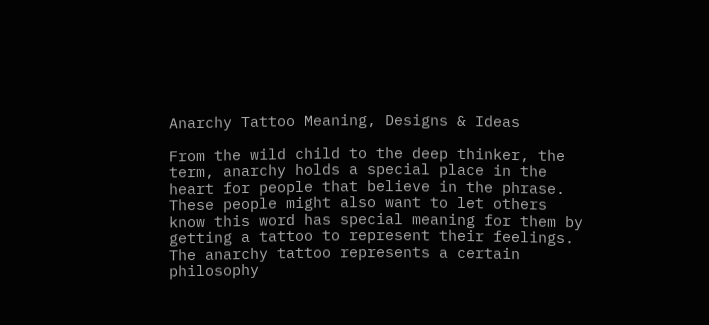Anarchy Tattoo Meaning, Designs & Ideas

From the wild child to the deep thinker, the term, anarchy holds a special place in the heart for people that believe in the phrase. These people might also want to let others know this word has special meaning for them by getting a tattoo to represent their feelings. The anarchy tattoo represents a certain philosophy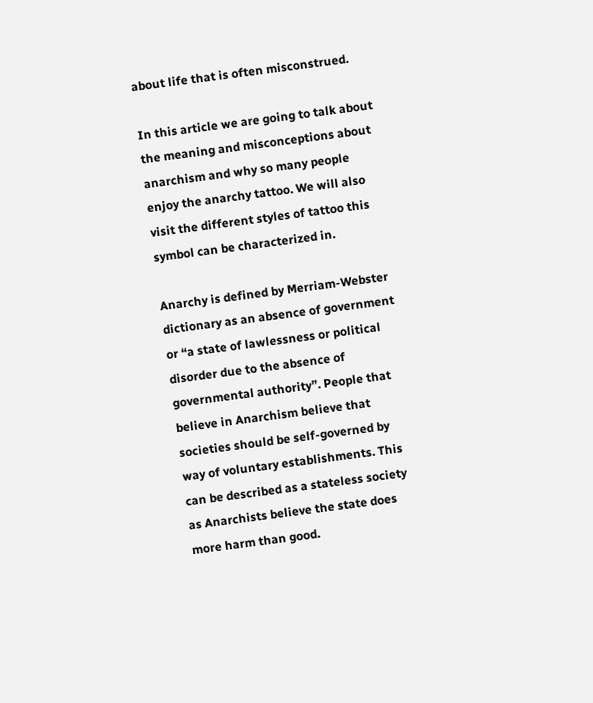about life that is often misconstrued.

In this article we are going to talk about the meaning and misconceptions about anarchism and why so many people enjoy the anarchy tattoo. We will also visit the different styles of tattoo this symbol can be characterized in.

Anarchy is defined by Merriam-Webster dictionary as an absence of government or “a state of lawlessness or political disorder due to the absence of governmental authority”. People that believe in Anarchism believe that societies should be self-governed by way of voluntary establishments. This can be described as a stateless society as Anarchists believe the state does more harm than good.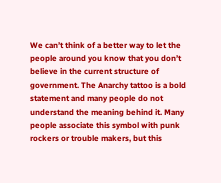We can’t think of a better way to let the people around you know that you don’t believe in the current structure of government. The Anarchy tattoo is a bold statement and many people do not understand the meaning behind it. Many people associate this symbol with punk rockers or trouble makers, but this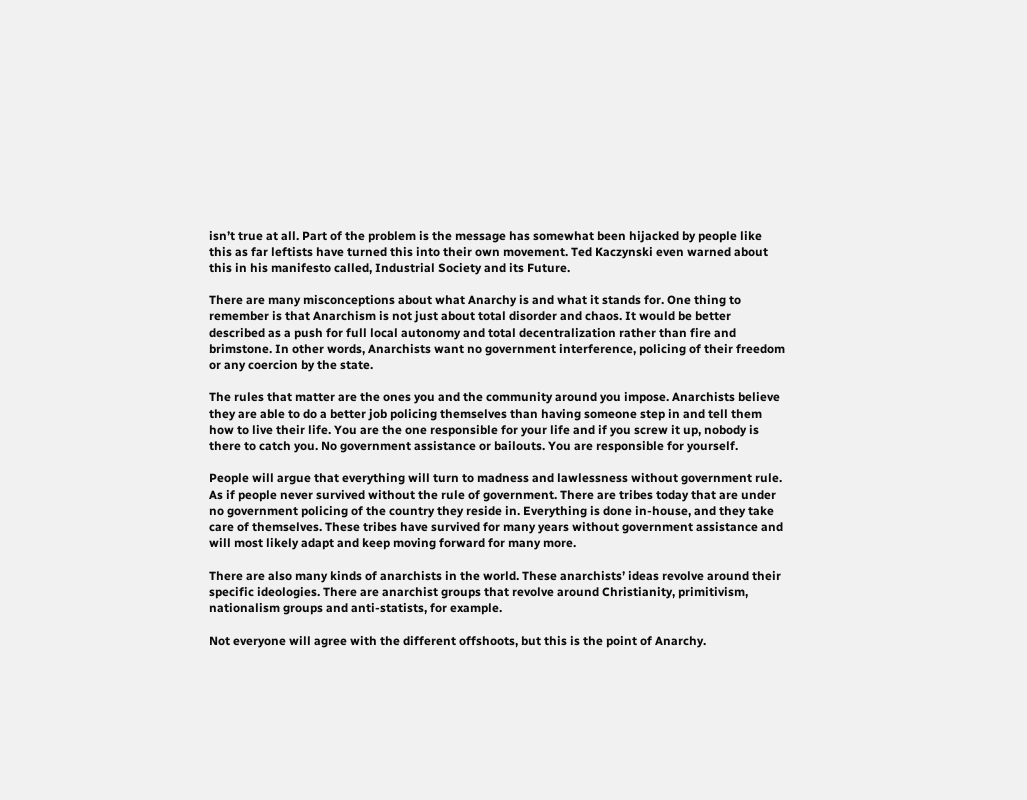isn’t true at all. Part of the problem is the message has somewhat been hijacked by people like this as far leftists have turned this into their own movement. Ted Kaczynski even warned about this in his manifesto called, Industrial Society and its Future.

There are many misconceptions about what Anarchy is and what it stands for. One thing to remember is that Anarchism is not just about total disorder and chaos. It would be better described as a push for full local autonomy and total decentralization rather than fire and brimstone. In other words, Anarchists want no government interference, policing of their freedom or any coercion by the state.

The rules that matter are the ones you and the community around you impose. Anarchists believe they are able to do a better job policing themselves than having someone step in and tell them how to live their life. You are the one responsible for your life and if you screw it up, nobody is there to catch you. No government assistance or bailouts. You are responsible for yourself.

People will argue that everything will turn to madness and lawlessness without government rule. As if people never survived without the rule of government. There are tribes today that are under no government policing of the country they reside in. Everything is done in-house, and they take care of themselves. These tribes have survived for many years without government assistance and will most likely adapt and keep moving forward for many more.

There are also many kinds of anarchists in the world. These anarchists’ ideas revolve around their specific ideologies. There are anarchist groups that revolve around Christianity, primitivism, nationalism groups and anti-statists, for example.

Not everyone will agree with the different offshoots, but this is the point of Anarchy.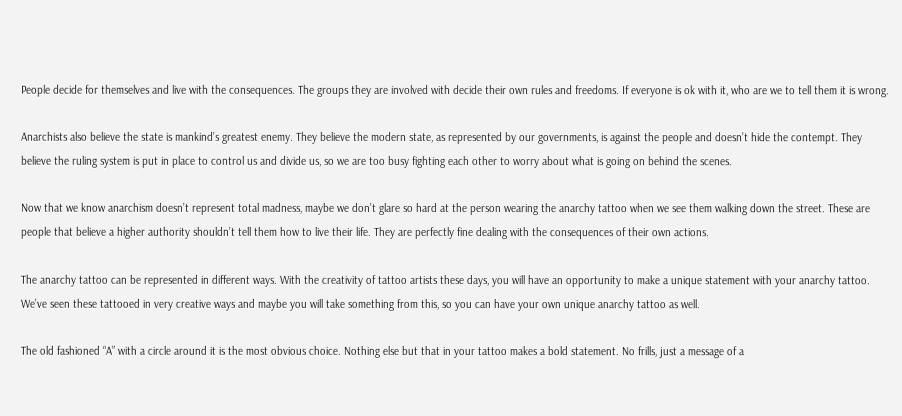People decide for themselves and live with the consequences. The groups they are involved with decide their own rules and freedoms. If everyone is ok with it, who are we to tell them it is wrong.

Anarchists also believe the state is mankind’s greatest enemy. They believe the modern state, as represented by our governments, is against the people and doesn’t hide the contempt. They believe the ruling system is put in place to control us and divide us, so we are too busy fighting each other to worry about what is going on behind the scenes.

Now that we know anarchism doesn’t represent total madness, maybe we don’t glare so hard at the person wearing the anarchy tattoo when we see them walking down the street. These are people that believe a higher authority shouldn’t tell them how to live their life. They are perfectly fine dealing with the consequences of their own actions.

The anarchy tattoo can be represented in different ways. With the creativity of tattoo artists these days, you will have an opportunity to make a unique statement with your anarchy tattoo. We’ve seen these tattooed in very creative ways and maybe you will take something from this, so you can have your own unique anarchy tattoo as well.

The old fashioned “A” with a circle around it is the most obvious choice. Nothing else but that in your tattoo makes a bold statement. No frills, just a message of a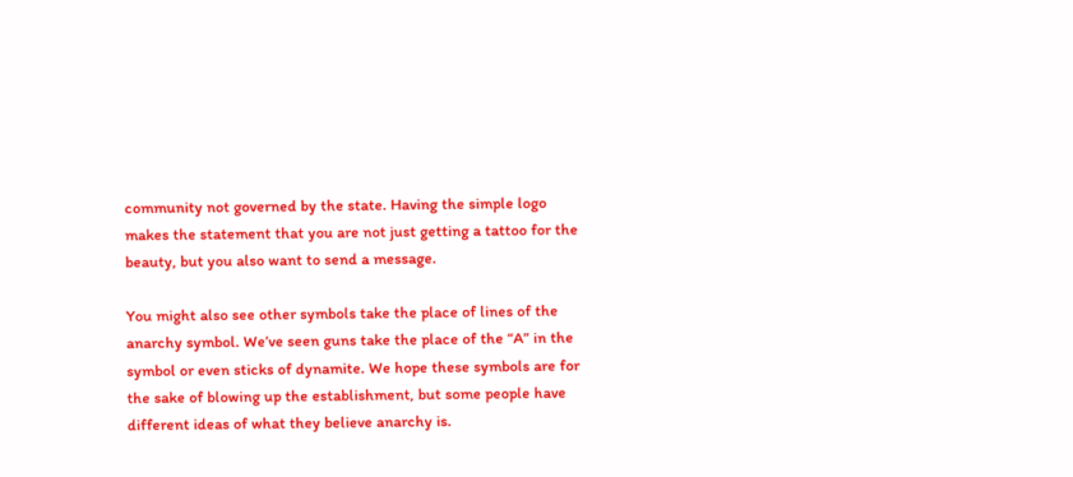community not governed by the state. Having the simple logo makes the statement that you are not just getting a tattoo for the beauty, but you also want to send a message.

You might also see other symbols take the place of lines of the anarchy symbol. We’ve seen guns take the place of the “A” in the symbol or even sticks of dynamite. We hope these symbols are for the sake of blowing up the establishment, but some people have different ideas of what they believe anarchy is.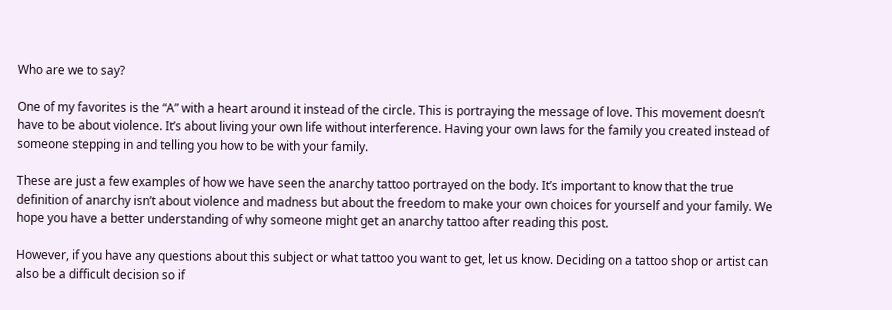Who are we to say?

One of my favorites is the “A” with a heart around it instead of the circle. This is portraying the message of love. This movement doesn’t have to be about violence. It’s about living your own life without interference. Having your own laws for the family you created instead of someone stepping in and telling you how to be with your family.

These are just a few examples of how we have seen the anarchy tattoo portrayed on the body. It’s important to know that the true definition of anarchy isn’t about violence and madness but about the freedom to make your own choices for yourself and your family. We hope you have a better understanding of why someone might get an anarchy tattoo after reading this post.

However, if you have any questions about this subject or what tattoo you want to get, let us know. Deciding on a tattoo shop or artist can also be a difficult decision so if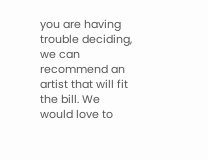you are having trouble deciding, we can recommend an artist that will fit the bill. We would love to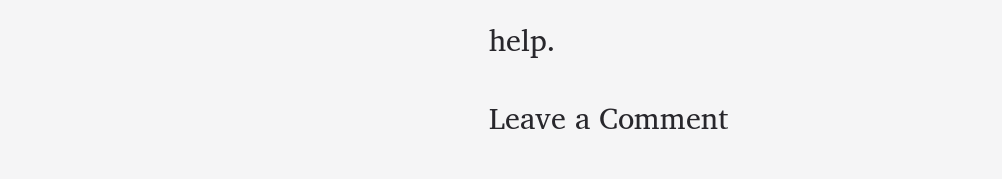help.

Leave a Comment